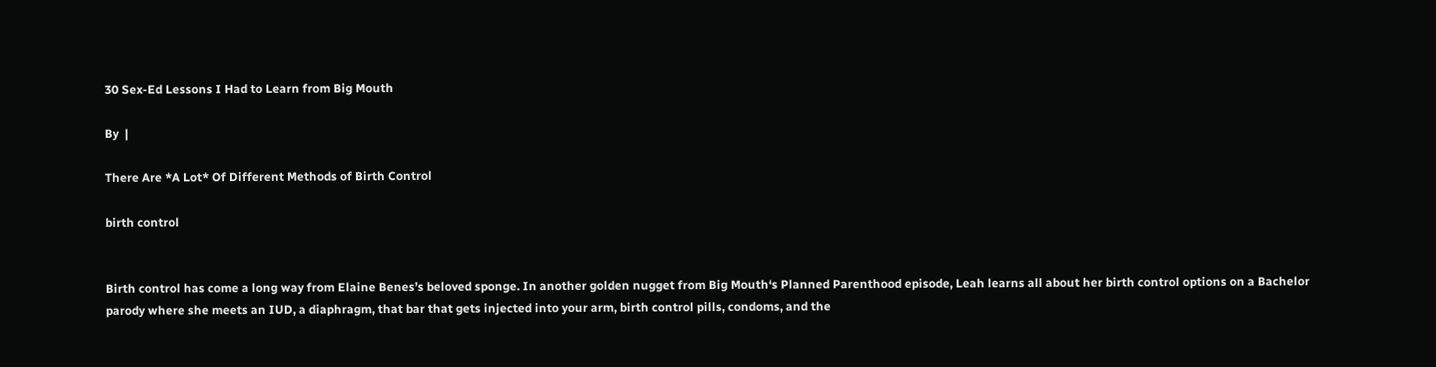30 Sex-Ed Lessons I Had to Learn from Big Mouth

By  |

There Are *A Lot* Of Different Methods of Birth Control

birth control


Birth control has come a long way from Elaine Benes’s beloved sponge. In another golden nugget from Big Mouth‘s Planned Parenthood episode, Leah learns all about her birth control options on a Bachelor parody where she meets an IUD, a diaphragm, that bar that gets injected into your arm, birth control pills, condoms, and the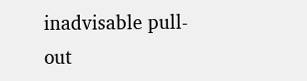inadvisable pull-out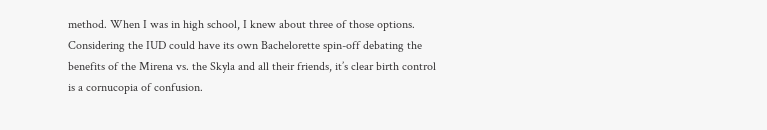method. When I was in high school, I knew about three of those options. Considering the IUD could have its own Bachelorette spin-off debating the benefits of the Mirena vs. the Skyla and all their friends, it’s clear birth control is a cornucopia of confusion.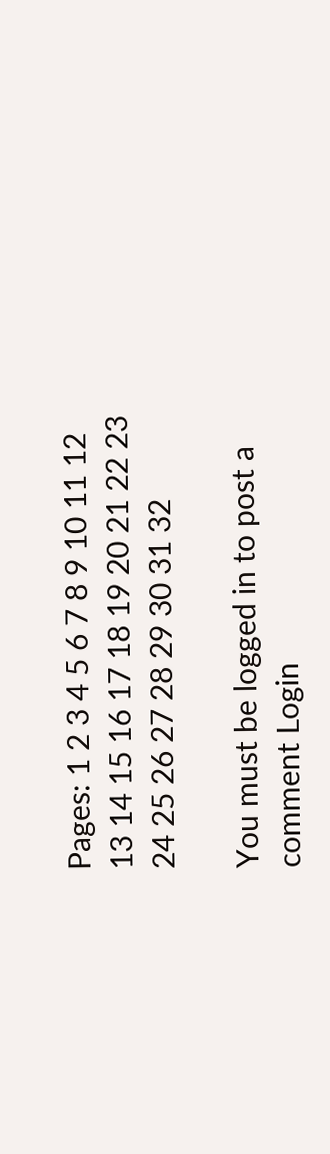Pages: 1 2 3 4 5 6 7 8 9 10 11 12 13 14 15 16 17 18 19 20 21 22 23 24 25 26 27 28 29 30 31 32

You must be logged in to post a comment Login